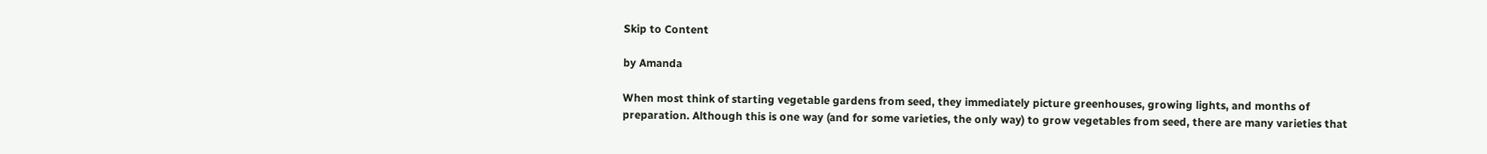Skip to Content

by Amanda

When most think of starting vegetable gardens from seed, they immediately picture greenhouses, growing lights, and months of preparation. Although this is one way (and for some varieties, the only way) to grow vegetables from seed, there are many varieties that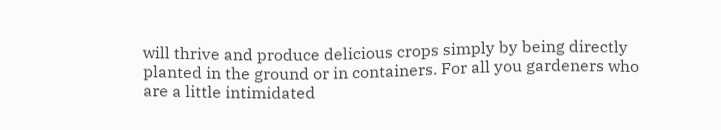will thrive and produce delicious crops simply by being directly planted in the ground or in containers. For all you gardeners who are a little intimidated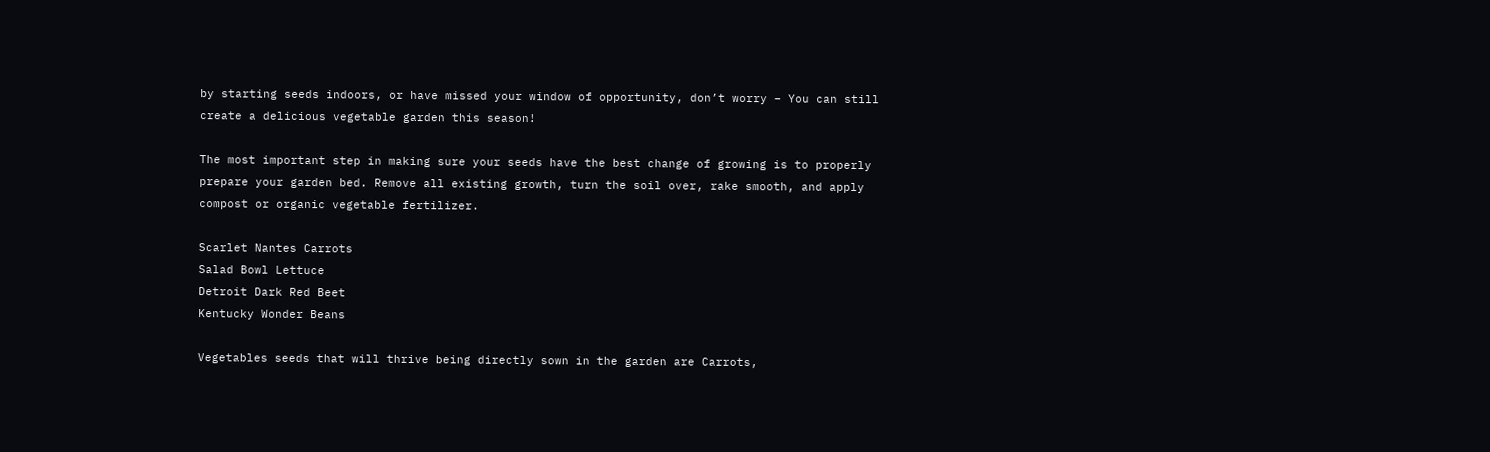by starting seeds indoors, or have missed your window of opportunity, don’t worry – You can still create a delicious vegetable garden this season!

The most important step in making sure your seeds have the best change of growing is to properly prepare your garden bed. Remove all existing growth, turn the soil over, rake smooth, and apply compost or organic vegetable fertilizer.

Scarlet Nantes Carrots
Salad Bowl Lettuce
Detroit Dark Red Beet
Kentucky Wonder Beans

Vegetables seeds that will thrive being directly sown in the garden are Carrots,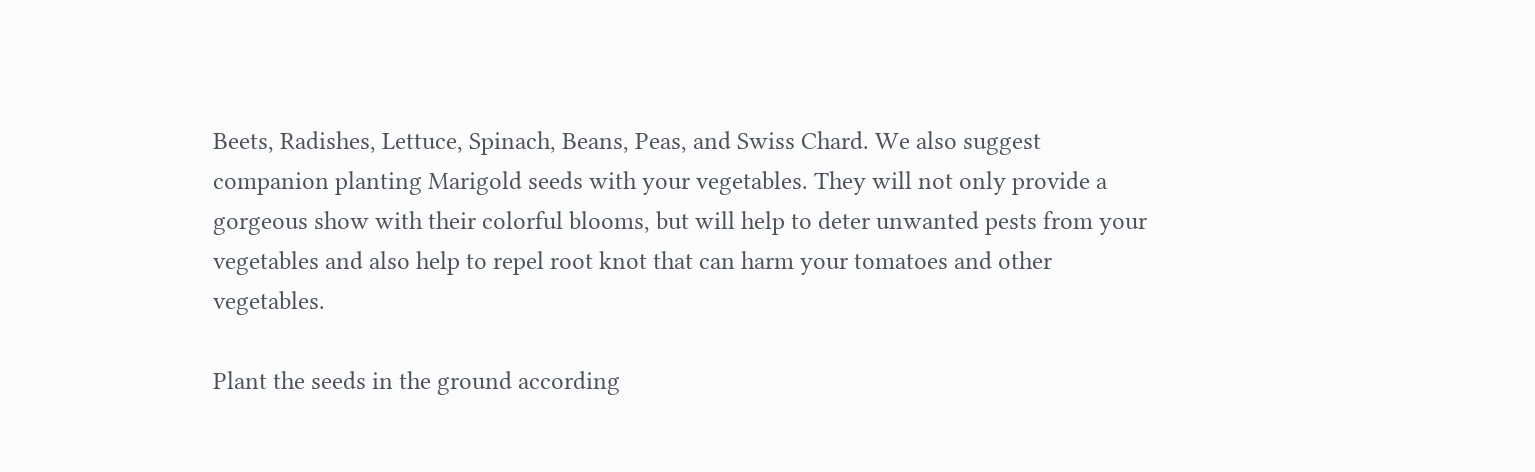Beets, Radishes, Lettuce, Spinach, Beans, Peas, and Swiss Chard. We also suggest companion planting Marigold seeds with your vegetables. They will not only provide a gorgeous show with their colorful blooms, but will help to deter unwanted pests from your vegetables and also help to repel root knot that can harm your tomatoes and other vegetables.

Plant the seeds in the ground according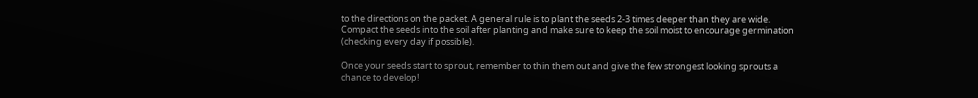to the directions on the packet. A general rule is to plant the seeds 2-3 times deeper than they are wide. Compact the seeds into the soil after planting and make sure to keep the soil moist to encourage germination (checking every day if possible).

Once your seeds start to sprout, remember to thin them out and give the few strongest looking sprouts a chance to develop!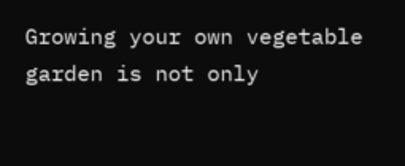Growing your own vegetable garden is not only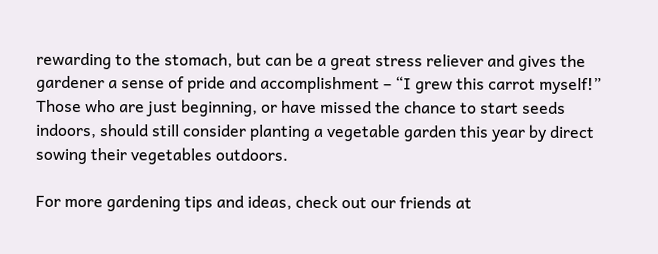rewarding to the stomach, but can be a great stress reliever and gives the gardener a sense of pride and accomplishment – “I grew this carrot myself!” Those who are just beginning, or have missed the chance to start seeds indoors, should still consider planting a vegetable garden this year by direct sowing their vegetables outdoors.

For more gardening tips and ideas, check out our friends at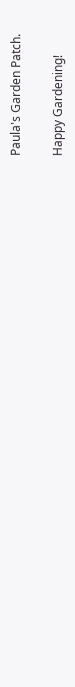Paula's Garden Patch.

Happy Gardening!